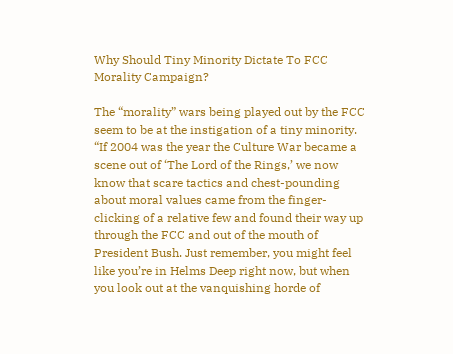Why Should Tiny Minority Dictate To FCC Morality Campaign?

The “morality” wars being played out by the FCC seem to be at the instigation of a tiny minority. “If 2004 was the year the Culture War became a scene out of ‘The Lord of the Rings,’ we now know that scare tactics and chest-pounding about moral values came from the finger-clicking of a relative few and found their way up through the FCC and out of the mouth of President Bush. Just remember, you might feel like you’re in Helms Deep right now, but when you look out at the vanquishing horde of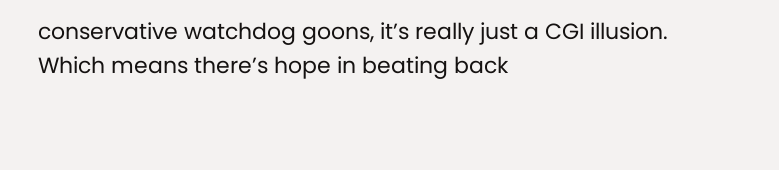conservative watchdog goons, it’s really just a CGI illusion. Which means there’s hope in beating back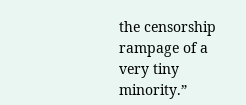the censorship rampage of a very tiny minority.”